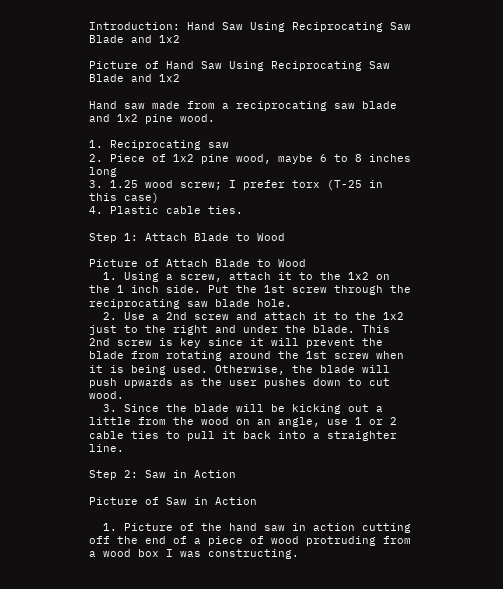Introduction: Hand Saw Using Reciprocating Saw Blade and 1x2

Picture of Hand Saw Using Reciprocating Saw Blade and 1x2

Hand saw made from a reciprocating saw blade and 1x2 pine wood.

1. Reciprocating saw
2. Piece of 1x2 pine wood, maybe 6 to 8 inches long
3. 1.25 wood screw; I prefer torx (T-25 in this case)
4. Plastic cable ties.

Step 1: Attach Blade to Wood

Picture of Attach Blade to Wood
  1. Using a screw, attach it to the 1x2 on the 1 inch side. Put the 1st screw through the reciprocating saw blade hole.
  2. Use a 2nd screw and attach it to the 1x2 just to the right and under the blade. This 2nd screw is key since it will prevent the blade from rotating around the 1st screw when it is being used. Otherwise, the blade will push upwards as the user pushes down to cut wood.
  3. Since the blade will be kicking out a little from the wood on an angle, use 1 or 2 cable ties to pull it back into a straighter line.

Step 2: Saw in Action

Picture of Saw in Action

  1. Picture of the hand saw in action cutting off the end of a piece of wood protruding from a wood box I was constructing.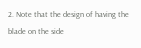2. Note that the design of having the blade on the side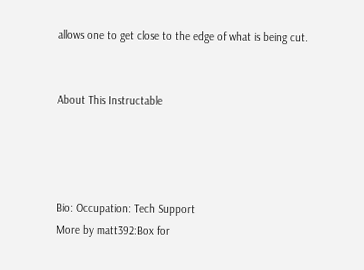allows one to get close to the edge of what is being cut.


About This Instructable




Bio: Occupation: Tech Support
More by matt392:Box for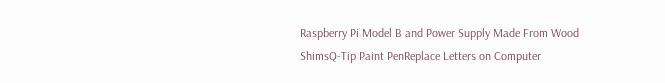Raspberry Pi Model B and Power Supply Made From Wood ShimsQ-Tip Paint PenReplace Letters on Computer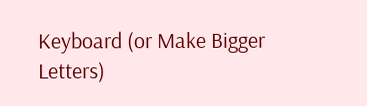Keyboard (or Make Bigger Letters)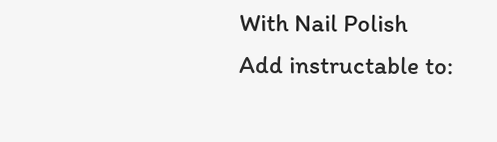With Nail Polish
Add instructable to: